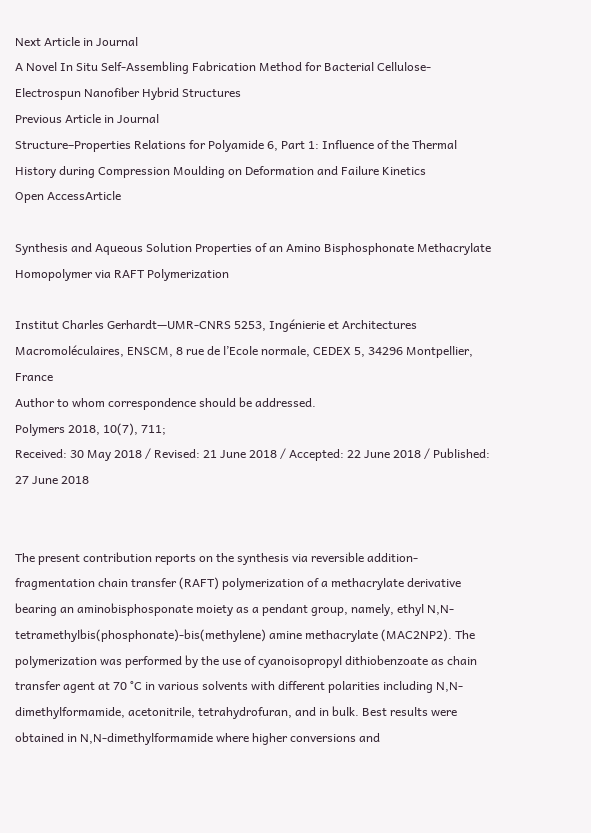Next Article in Journal
A Novel In Situ Self-Assembling Fabrication Method for Bacterial Cellulose-Electrospun Nanofiber Hybrid Structures
Previous Article in Journal
Structure–Properties Relations for Polyamide 6, Part 1: Influence of the Thermal History during Compression Moulding on Deformation and Failure Kinetics
Open AccessArticle

Synthesis and Aqueous Solution Properties of an Amino Bisphosphonate Methacrylate Homopolymer via RAFT Polymerization

Institut Charles Gerhardt—UMR-CNRS 5253, Ingénierie et Architectures Macromoléculaires, ENSCM, 8 rue de l’Ecole normale, CEDEX 5, 34296 Montpellier, France
Author to whom correspondence should be addressed.
Polymers 2018, 10(7), 711;
Received: 30 May 2018 / Revised: 21 June 2018 / Accepted: 22 June 2018 / Published: 27 June 2018


The present contribution reports on the synthesis via reversible addition-fragmentation chain transfer (RAFT) polymerization of a methacrylate derivative bearing an aminobisphosponate moiety as a pendant group, namely, ethyl N,N-tetramethylbis(phosphonate)-bis(methylene) amine methacrylate (MAC2NP2). The polymerization was performed by the use of cyanoisopropyl dithiobenzoate as chain transfer agent at 70 °C in various solvents with different polarities including N,N-dimethylformamide, acetonitrile, tetrahydrofuran, and in bulk. Best results were obtained in N,N-dimethylformamide where higher conversions and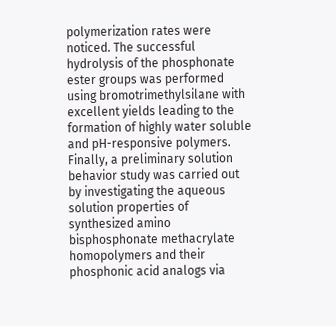polymerization rates were noticed. The successful hydrolysis of the phosphonate ester groups was performed using bromotrimethylsilane with excellent yields leading to the formation of highly water soluble and pH-responsive polymers. Finally, a preliminary solution behavior study was carried out by investigating the aqueous solution properties of synthesized amino bisphosphonate methacrylate homopolymers and their phosphonic acid analogs via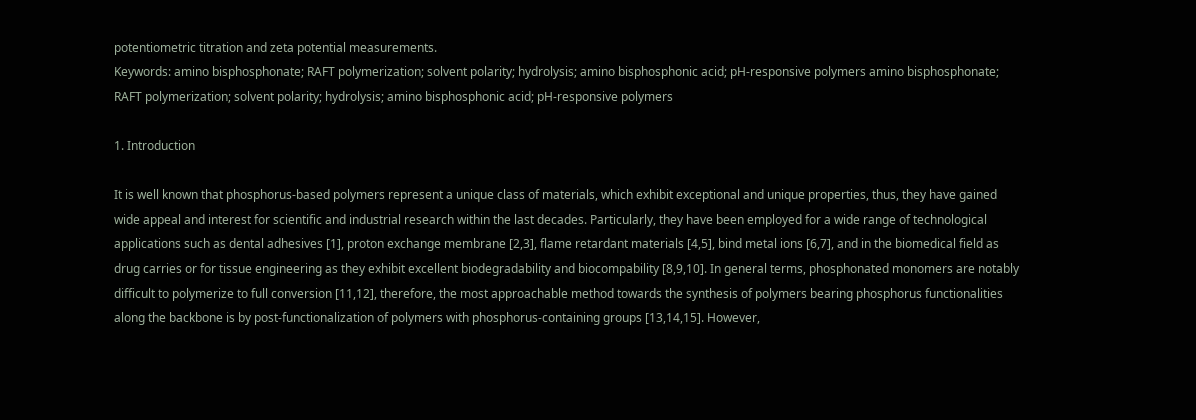potentiometric titration and zeta potential measurements.
Keywords: amino bisphosphonate; RAFT polymerization; solvent polarity; hydrolysis; amino bisphosphonic acid; pH-responsive polymers amino bisphosphonate; RAFT polymerization; solvent polarity; hydrolysis; amino bisphosphonic acid; pH-responsive polymers

1. Introduction

It is well known that phosphorus-based polymers represent a unique class of materials, which exhibit exceptional and unique properties, thus, they have gained wide appeal and interest for scientific and industrial research within the last decades. Particularly, they have been employed for a wide range of technological applications such as dental adhesives [1], proton exchange membrane [2,3], flame retardant materials [4,5], bind metal ions [6,7], and in the biomedical field as drug carries or for tissue engineering as they exhibit excellent biodegradability and biocompability [8,9,10]. In general terms, phosphonated monomers are notably difficult to polymerize to full conversion [11,12], therefore, the most approachable method towards the synthesis of polymers bearing phosphorus functionalities along the backbone is by post-functionalization of polymers with phosphorus-containing groups [13,14,15]. However,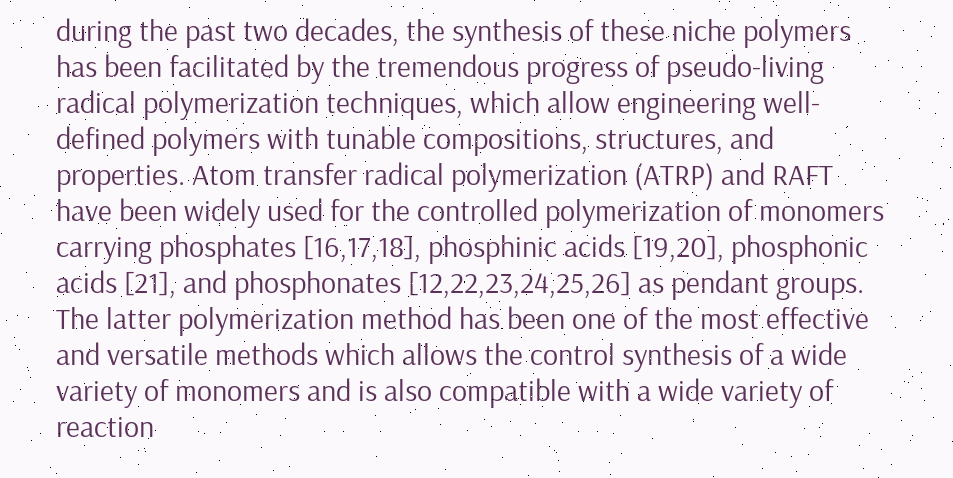during the past two decades, the synthesis of these niche polymers has been facilitated by the tremendous progress of pseudo-living radical polymerization techniques, which allow engineering well-defined polymers with tunable compositions, structures, and properties. Atom transfer radical polymerization (ATRP) and RAFT have been widely used for the controlled polymerization of monomers carrying phosphates [16,17,18], phosphinic acids [19,20], phosphonic acids [21], and phosphonates [12,22,23,24,25,26] as pendant groups. The latter polymerization method has been one of the most effective and versatile methods which allows the control synthesis of a wide variety of monomers and is also compatible with a wide variety of reaction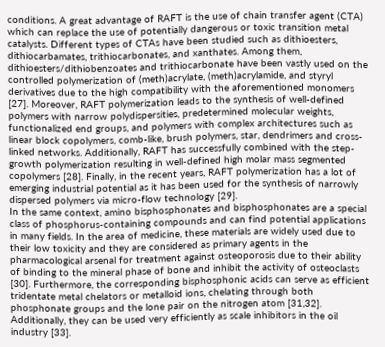conditions. A great advantage of RAFT is the use of chain transfer agent (CTA) which can replace the use of potentially dangerous or toxic transition metal catalysts. Different types of CTAs have been studied such as dithioesters, dithiocarbamates, trithiocarbonates, and xanthates. Among them, dithioesters/dithiobenzoates and trithiocarbonate have been vastly used on the controlled polymerization of (meth)acrylate, (meth)acrylamide, and styryl derivatives due to the high compatibility with the aforementioned monomers [27]. Moreover, RAFT polymerization leads to the synthesis of well-defined polymers with narrow polydispersities, predetermined molecular weights, functionalized end groups, and polymers with complex architectures such as linear block copolymers, comb-like, brush polymers, star, dendrimers and cross-linked networks. Additionally, RAFT has successfully combined with the step-growth polymerization resulting in well-defined high molar mass segmented copolymers [28]. Finally, in the recent years, RAFT polymerization has a lot of emerging industrial potential as it has been used for the synthesis of narrowly dispersed polymers via micro-flow technology [29].
In the same context, amino bisphosphonates and bisphosphonates are a special class of phosphorus-containing compounds and can find potential applications in many fields. In the area of medicine, these materials are widely used due to their low toxicity and they are considered as primary agents in the pharmacological arsenal for treatment against osteoporosis due to their ability of binding to the mineral phase of bone and inhibit the activity of osteoclasts [30]. Furthermore, the corresponding bisphosphonic acids can serve as efficient tridentate metal chelators or metalloid ions, chelating through both phosphonate groups and the lone pair on the nitrogen atom [31,32]. Additionally, they can be used very efficiently as scale inhibitors in the oil industry [33].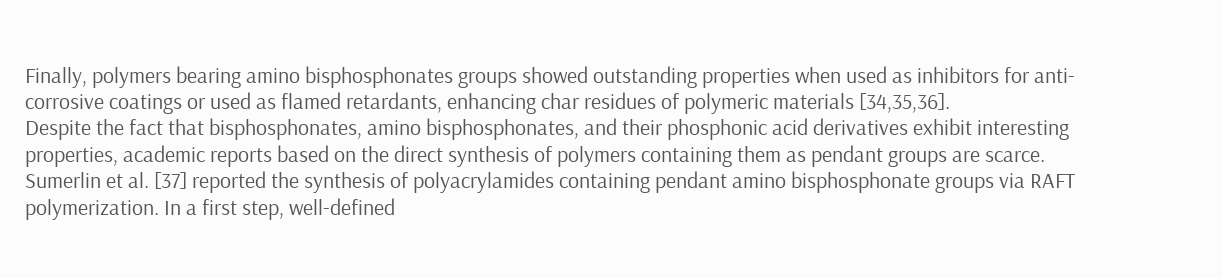Finally, polymers bearing amino bisphosphonates groups showed outstanding properties when used as inhibitors for anti-corrosive coatings or used as flamed retardants, enhancing char residues of polymeric materials [34,35,36].
Despite the fact that bisphosphonates, amino bisphosphonates, and their phosphonic acid derivatives exhibit interesting properties, academic reports based on the direct synthesis of polymers containing them as pendant groups are scarce. Sumerlin et al. [37] reported the synthesis of polyacrylamides containing pendant amino bisphosphonate groups via RAFT polymerization. In a first step, well-defined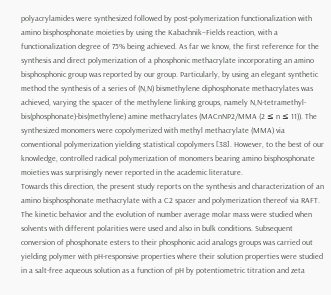polyacrylamides were synthesized followed by post-polymerization functionalization with amino bisphosphonate moieties by using the Kabachnik–Fields reaction, with a functionalization degree of 75% being achieved. As far we know, the first reference for the synthesis and direct polymerization of a phosphonic methacrylate incorporating an amino bisphosphonic group was reported by our group. Particularly, by using an elegant synthetic method the synthesis of a series of (N,N) bismethylene diphosphonate methacrylates was achieved, varying the spacer of the methylene linking groups, namely N,N-tetramethyl-bis(phosphonate)-bis(methylene) amine methacrylates (MACnNP2/MMA (2 ≤ n ≤ 11)). The synthesized monomers were copolymerized with methyl methacrylate (MMA) via conventional polymerization yielding statistical copolymers [38]. However, to the best of our knowledge, controlled radical polymerization of monomers bearing amino bisphosphonate moieties was surprisingly never reported in the academic literature.
Towards this direction, the present study reports on the synthesis and characterization of an amino bisphosphonate methacrylate with a C2 spacer and polymerization thereof via RAFT. The kinetic behavior and the evolution of number average molar mass were studied when solvents with different polarities were used and also in bulk conditions. Subsequent conversion of phosphonate esters to their phosphonic acid analogs groups was carried out yielding polymer with pH-responsive properties where their solution properties were studied in a salt-free aqueous solution as a function of pH by potentiometric titration and zeta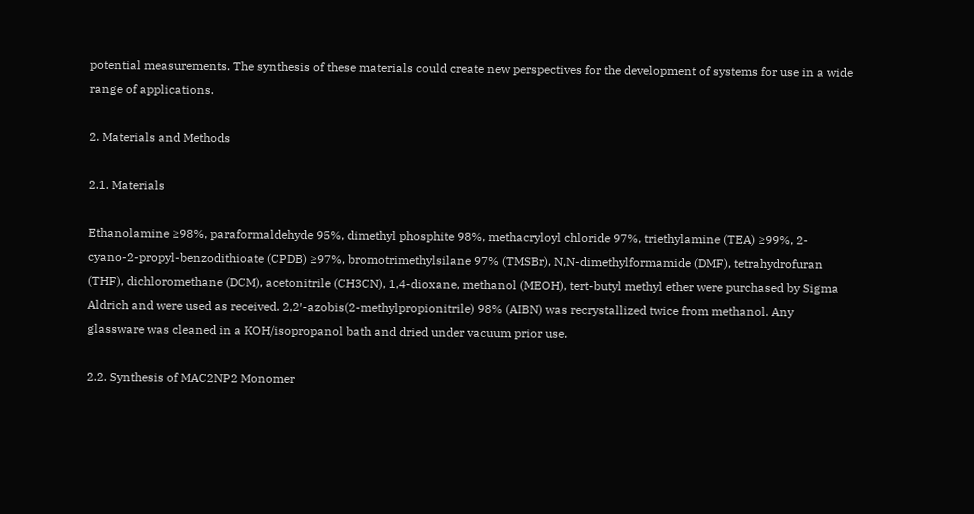potential measurements. The synthesis of these materials could create new perspectives for the development of systems for use in a wide range of applications.

2. Materials and Methods

2.1. Materials

Ethanolamine ≥98%, paraformaldehyde 95%, dimethyl phosphite 98%, methacryloyl chloride 97%, triethylamine (TEA) ≥99%, 2-cyano-2-propyl-benzodithioate (CPDB) ≥97%, bromotrimethylsilane 97% (TMSBr), N,N-dimethylformamide (DMF), tetrahydrofuran (THF), dichloromethane (DCM), acetonitrile (CH3CN), 1,4-dioxane, methanol (MEOH), tert-butyl methyl ether were purchased by Sigma Aldrich and were used as received. 2,2′-azobis(2-methylpropionitrile) 98% (AIBN) was recrystallized twice from methanol. Any glassware was cleaned in a KOH/isopropanol bath and dried under vacuum prior use.

2.2. Synthesis of MAC2NP2 Monomer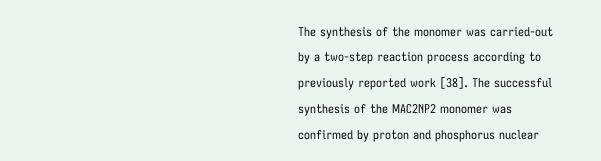The synthesis of the monomer was carried-out by a two-step reaction process according to previously reported work [38]. The successful synthesis of the MAC2NP2 monomer was confirmed by proton and phosphorus nuclear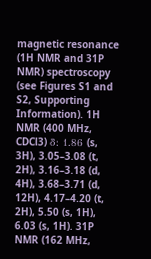magnetic resonance (1H NMR and 31P NMR) spectroscopy (see Figures S1 and S2, Supporting Information). 1H NMR (400 MHz, CDCl3) δ: 1.86 (s, 3H), 3.05–3.08 (t, 2H), 3.16–3.18 (d, 4H), 3.68–3.71 (d, 12H), 4.17–4.20 (t, 2H), 5.50 (s, 1H), 6.03 (s, 1H). 31P NMR (162 MHz,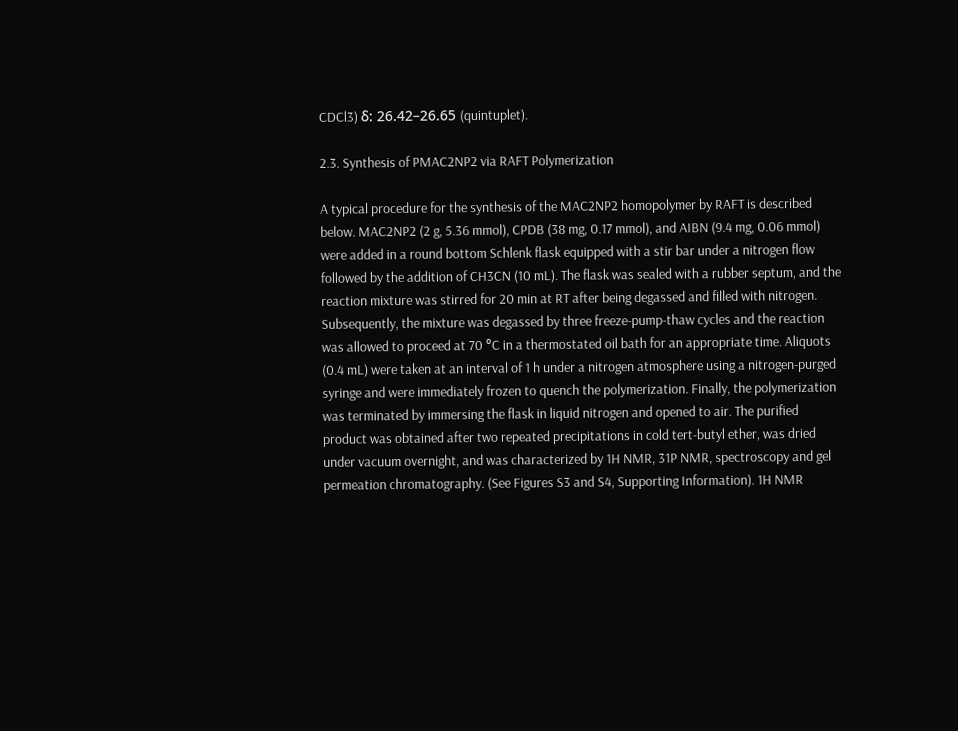CDCl3) δ: 26.42–26.65 (quintuplet).

2.3. Synthesis of PMAC2NP2 via RAFT Polymerization

A typical procedure for the synthesis of the MAC2NP2 homopolymer by RAFT is described below. MAC2NP2 (2 g, 5.36 mmol), CPDB (38 mg, 0.17 mmol), and AIBN (9.4 mg, 0.06 mmol) were added in a round bottom Schlenk flask equipped with a stir bar under a nitrogen flow followed by the addition of CH3CN (10 mL). The flask was sealed with a rubber septum, and the reaction mixture was stirred for 20 min at RT after being degassed and filled with nitrogen. Subsequently, the mixture was degassed by three freeze-pump-thaw cycles and the reaction was allowed to proceed at 70 °C in a thermostated oil bath for an appropriate time. Aliquots (0.4 mL) were taken at an interval of 1 h under a nitrogen atmosphere using a nitrogen-purged syringe and were immediately frozen to quench the polymerization. Finally, the polymerization was terminated by immersing the flask in liquid nitrogen and opened to air. The purified product was obtained after two repeated precipitations in cold tert-butyl ether, was dried under vacuum overnight, and was characterized by 1H NMR, 31P NMR, spectroscopy and gel permeation chromatography. (See Figures S3 and S4, Supporting Information). 1H NMR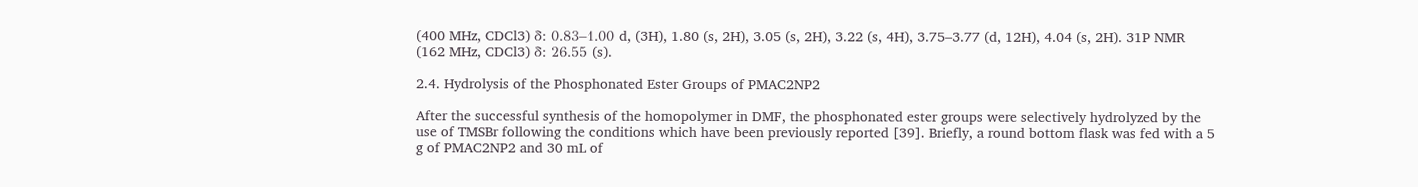(400 MHz, CDCl3) δ: 0.83–1.00 d, (3H), 1.80 (s, 2H), 3.05 (s, 2H), 3.22 (s, 4H), 3.75–3.77 (d, 12H), 4.04 (s, 2H). 31P NMR (162 MHz, CDCl3) δ: 26.55 (s).

2.4. Hydrolysis of the Phosphonated Ester Groups of PMAC2NP2

After the successful synthesis of the homopolymer in DMF, the phosphonated ester groups were selectively hydrolyzed by the use of TMSBr following the conditions which have been previously reported [39]. Briefly, a round bottom flask was fed with a 5 g of PMAC2NP2 and 30 mL of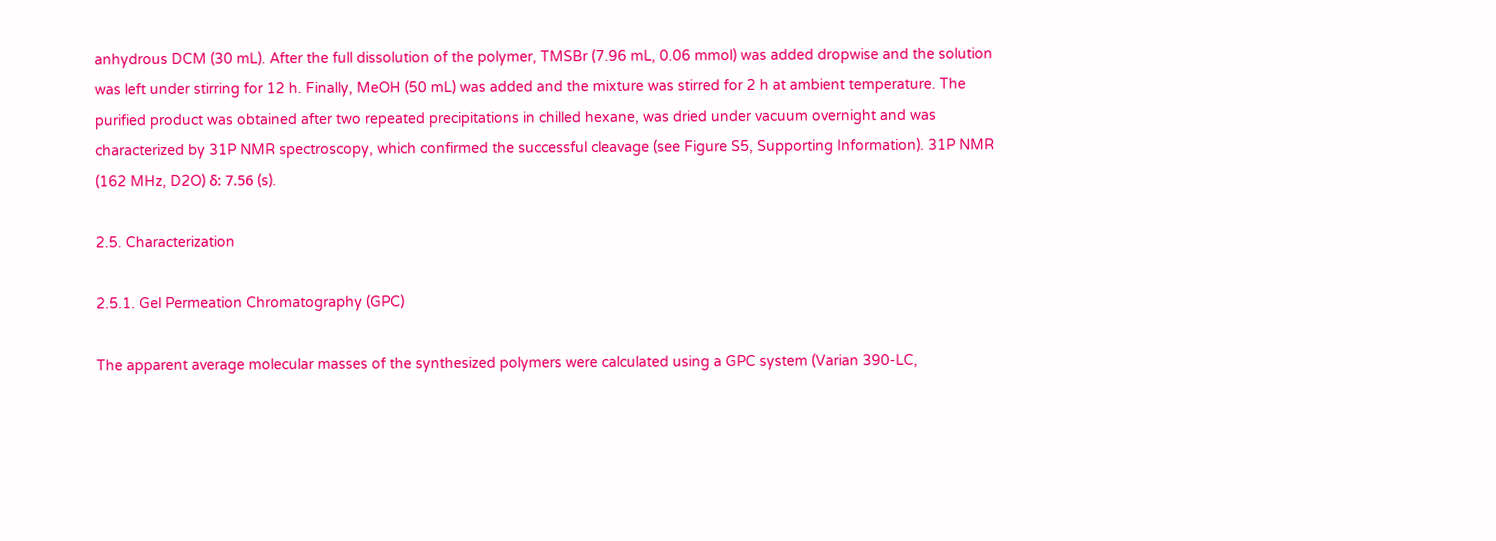anhydrous DCM (30 mL). After the full dissolution of the polymer, TMSBr (7.96 mL, 0.06 mmol) was added dropwise and the solution was left under stirring for 12 h. Finally, MeOH (50 mL) was added and the mixture was stirred for 2 h at ambient temperature. The purified product was obtained after two repeated precipitations in chilled hexane, was dried under vacuum overnight and was characterized by 31P NMR spectroscopy, which confirmed the successful cleavage (see Figure S5, Supporting Information). 31P NMR (162 MHz, D2O) δ: 7.56 (s).

2.5. Characterization

2.5.1. Gel Permeation Chromatography (GPC)

The apparent average molecular masses of the synthesized polymers were calculated using a GPC system (Varian 390-LC,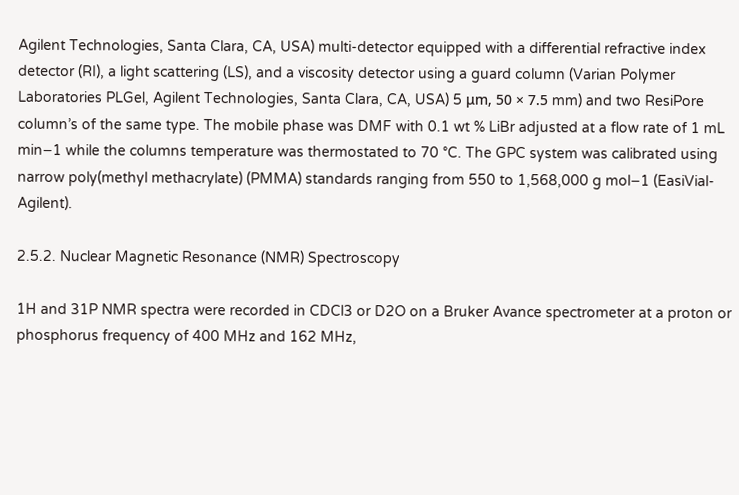Agilent Technologies, Santa Clara, CA, USA) multi-detector equipped with a differential refractive index detector (RI), a light scattering (LS), and a viscosity detector using a guard column (Varian Polymer Laboratories PLGel, Agilent Technologies, Santa Clara, CA, USA) 5 μm, 50 × 7.5 mm) and two ResiPore column’s of the same type. The mobile phase was DMF with 0.1 wt % LiBr adjusted at a flow rate of 1 mL min−1 while the columns temperature was thermostated to 70 °C. The GPC system was calibrated using narrow poly(methyl methacrylate) (PMMA) standards ranging from 550 to 1,568,000 g mol−1 (EasiVial-Agilent).

2.5.2. Nuclear Magnetic Resonance (NMR) Spectroscopy

1H and 31P NMR spectra were recorded in CDCl3 or D2O on a Bruker Avance spectrometer at a proton or phosphorus frequency of 400 MHz and 162 MHz,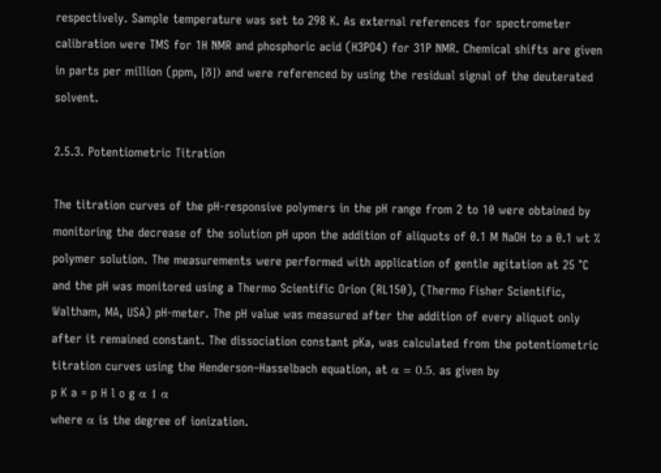respectively. Sample temperature was set to 298 K. As external references for spectrometer calibration were TMS for 1H NMR and phosphoric acid (H3PO4) for 31P NMR. Chemical shifts are given in parts per million (ppm, [δ]) and were referenced by using the residual signal of the deuterated solvent.

2.5.3. Potentiometric Titration

The titration curves of the pH-responsive polymers in the pH range from 2 to 10 were obtained by monitoring the decrease of the solution pH upon the addition of aliquots of 0.1 M NaOH to a 0.1 wt % polymer solution. The measurements were performed with application of gentle agitation at 25 °C and the pH was monitored using a Thermo Scientific Orion (RL150), (Thermo Fisher Scientific, Waltham, MA, USA) pH-meter. The pH value was measured after the addition of every aliquot only after it remained constant. The dissociation constant pKa, was calculated from the potentiometric titration curves using the Henderson–Hasselbach equation, at α = 0.5, as given by
p K a = p H l o g α 1 α
where α is the degree of ionization.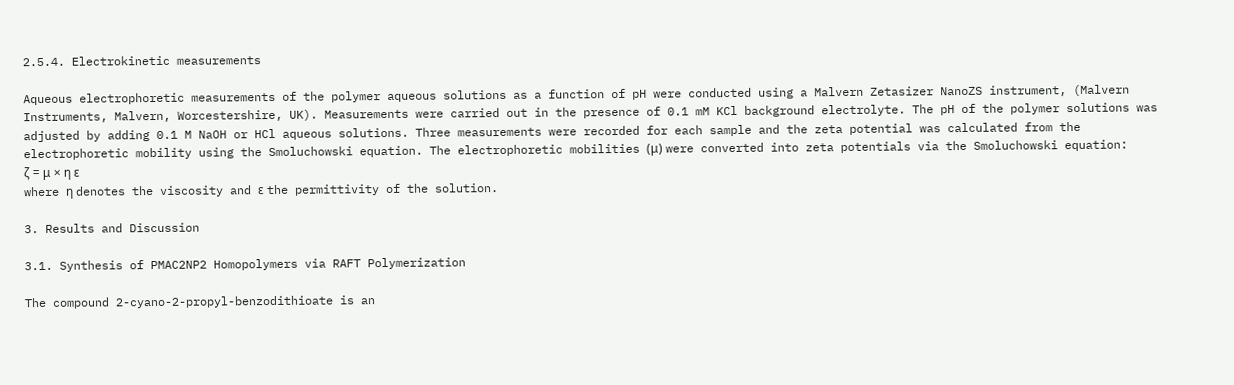2.5.4. Electrokinetic measurements

Aqueous electrophoretic measurements of the polymer aqueous solutions as a function of pH were conducted using a Malvern Zetasizer NanoZS instrument, (Malvern Instruments, Malvern, Worcestershire, UK). Measurements were carried out in the presence of 0.1 mM KCl background electrolyte. The pH of the polymer solutions was adjusted by adding 0.1 M NaOH or HCl aqueous solutions. Three measurements were recorded for each sample and the zeta potential was calculated from the electrophoretic mobility using the Smoluchowski equation. The electrophoretic mobilities (μ) were converted into zeta potentials via the Smoluchowski equation:
ζ = μ × η ε
where η denotes the viscosity and ε the permittivity of the solution.

3. Results and Discussion

3.1. Synthesis of PMAC2NP2 Homopolymers via RAFT Polymerization

The compound 2-cyano-2-propyl-benzodithioate is an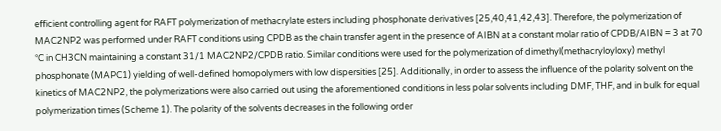efficient controlling agent for RAFT polymerization of methacrylate esters including phosphonate derivatives [25,40,41,42,43]. Therefore, the polymerization of MAC2NP2 was performed under RAFT conditions using CPDB as the chain transfer agent in the presence of AIBN at a constant molar ratio of CPDB/AIBN = 3 at 70 °C in CH3CN maintaining a constant 31/1 MAC2NP2/CPDB ratio. Similar conditions were used for the polymerization of dimethyl(methacryloyloxy) methyl phosphonate (MAPC1) yielding of well-defined homopolymers with low dispersities [25]. Additionally, in order to assess the influence of the polarity solvent on the kinetics of MAC2NP2, the polymerizations were also carried out using the aforementioned conditions in less polar solvents including DMF, THF, and in bulk for equal polymerization times (Scheme 1). The polarity of the solvents decreases in the following order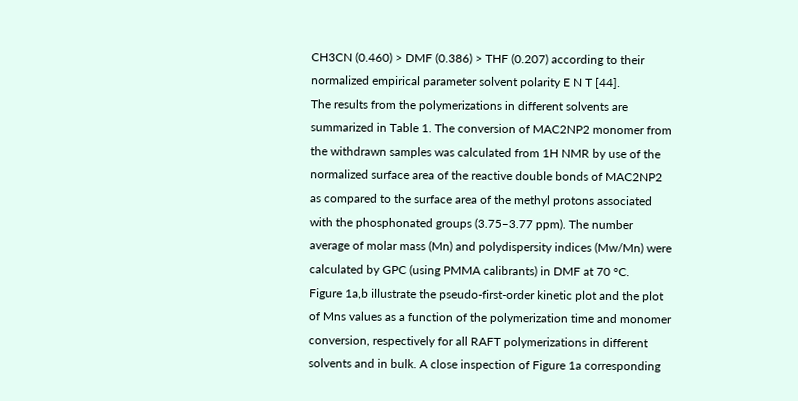CH3CN (0.460) > DMF (0.386) > THF (0.207) according to their normalized empirical parameter solvent polarity E N T [44].
The results from the polymerizations in different solvents are summarized in Table 1. The conversion of MAC2NP2 monomer from the withdrawn samples was calculated from 1H NMR by use of the normalized surface area of the reactive double bonds of MAC2NP2 as compared to the surface area of the methyl protons associated with the phosphonated groups (3.75–3.77 ppm). The number average of molar mass (Mn) and polydispersity indices (Mw/Mn) were calculated by GPC (using PMMA calibrants) in DMF at 70 °C.
Figure 1a,b illustrate the pseudo-first-order kinetic plot and the plot of Mns values as a function of the polymerization time and monomer conversion, respectively for all RAFT polymerizations in different solvents and in bulk. A close inspection of Figure 1a corresponding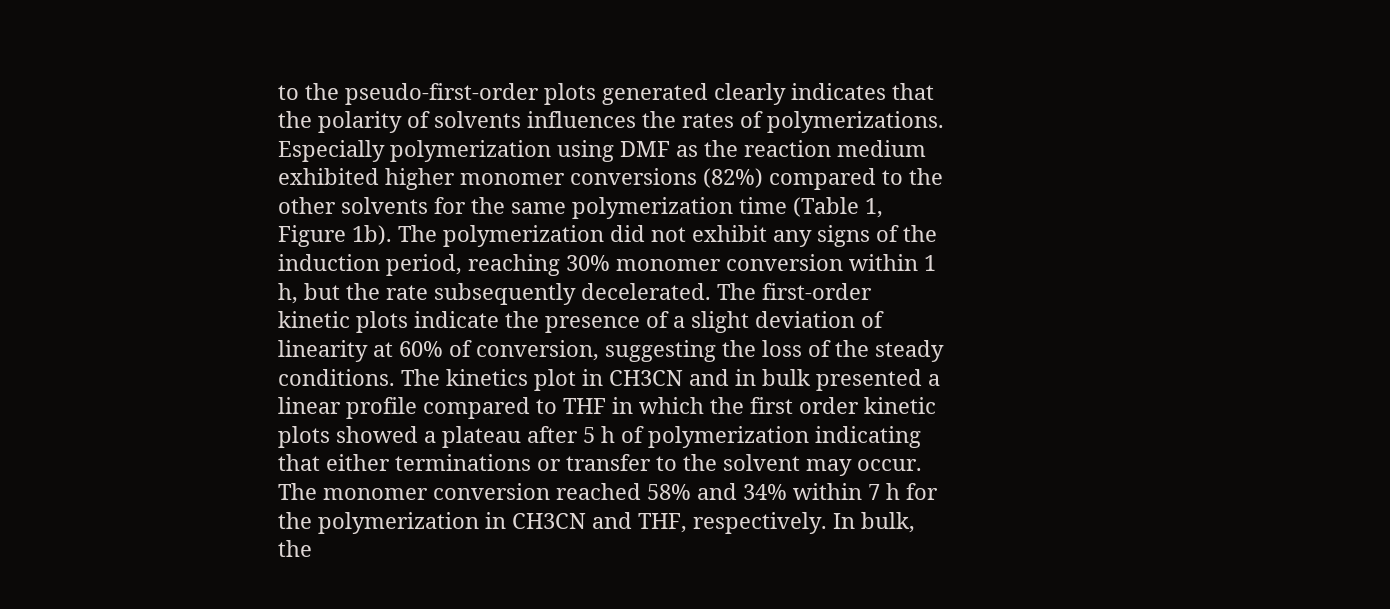to the pseudo-first-order plots generated clearly indicates that the polarity of solvents influences the rates of polymerizations. Especially polymerization using DMF as the reaction medium exhibited higher monomer conversions (82%) compared to the other solvents for the same polymerization time (Table 1, Figure 1b). The polymerization did not exhibit any signs of the induction period, reaching 30% monomer conversion within 1 h, but the rate subsequently decelerated. The first-order kinetic plots indicate the presence of a slight deviation of linearity at 60% of conversion, suggesting the loss of the steady conditions. The kinetics plot in CH3CN and in bulk presented a linear profile compared to THF in which the first order kinetic plots showed a plateau after 5 h of polymerization indicating that either terminations or transfer to the solvent may occur. The monomer conversion reached 58% and 34% within 7 h for the polymerization in CH3CN and THF, respectively. In bulk, the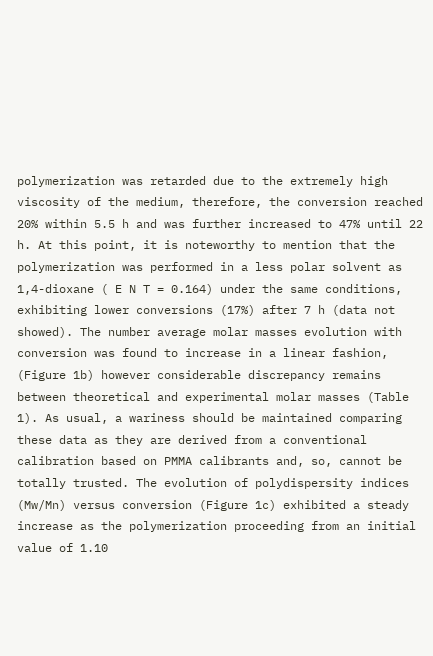polymerization was retarded due to the extremely high viscosity of the medium, therefore, the conversion reached 20% within 5.5 h and was further increased to 47% until 22 h. At this point, it is noteworthy to mention that the polymerization was performed in a less polar solvent as 1,4-dioxane ( E N T = 0.164) under the same conditions, exhibiting lower conversions (17%) after 7 h (data not showed). The number average molar masses evolution with conversion was found to increase in a linear fashion, (Figure 1b) however considerable discrepancy remains between theoretical and experimental molar masses (Table 1). As usual, a wariness should be maintained comparing these data as they are derived from a conventional calibration based on PMMA calibrants and, so, cannot be totally trusted. The evolution of polydispersity indices (Mw/Mn) versus conversion (Figure 1c) exhibited a steady increase as the polymerization proceeding from an initial value of 1.10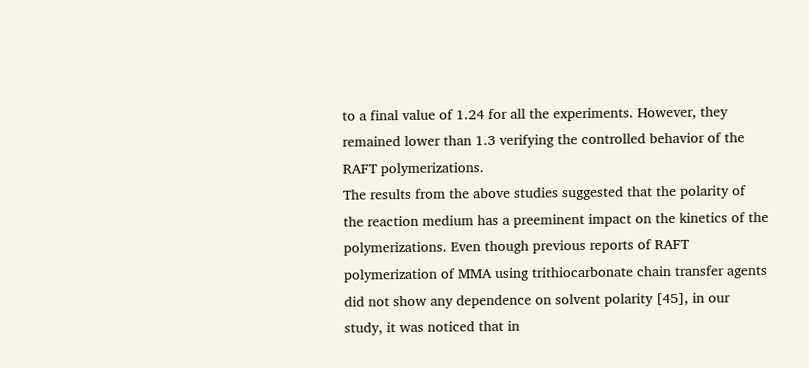to a final value of 1.24 for all the experiments. However, they remained lower than 1.3 verifying the controlled behavior of the RAFT polymerizations.
The results from the above studies suggested that the polarity of the reaction medium has a preeminent impact on the kinetics of the polymerizations. Even though previous reports of RAFT polymerization of MMA using trithiocarbonate chain transfer agents did not show any dependence on solvent polarity [45], in our study, it was noticed that in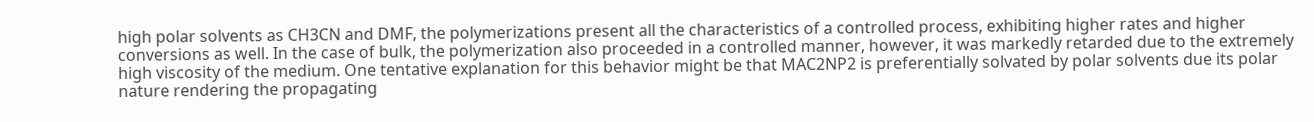high polar solvents as CH3CN and DMF, the polymerizations present all the characteristics of a controlled process, exhibiting higher rates and higher conversions as well. In the case of bulk, the polymerization also proceeded in a controlled manner, however, it was markedly retarded due to the extremely high viscosity of the medium. One tentative explanation for this behavior might be that MAC2NP2 is preferentially solvated by polar solvents due its polar nature rendering the propagating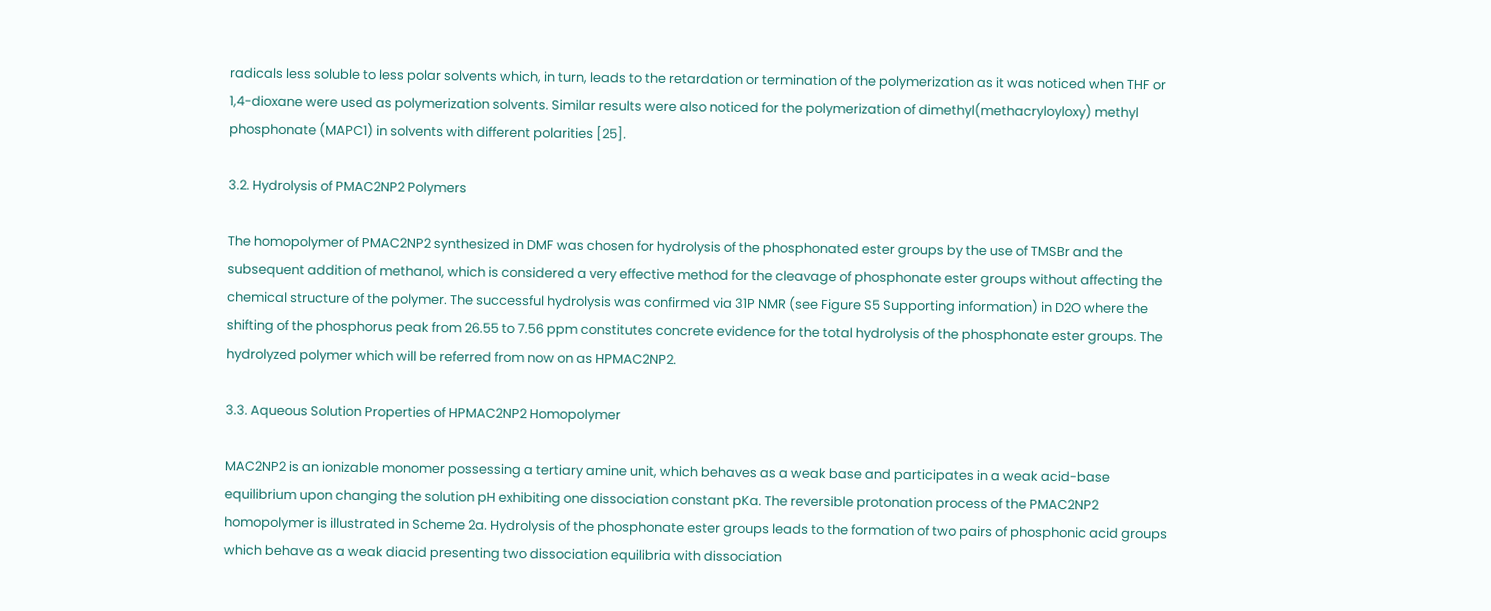radicals less soluble to less polar solvents which, in turn, leads to the retardation or termination of the polymerization as it was noticed when THF or 1,4-dioxane were used as polymerization solvents. Similar results were also noticed for the polymerization of dimethyl(methacryloyloxy) methyl phosphonate (MAPC1) in solvents with different polarities [25].

3.2. Hydrolysis of PMAC2NP2 Polymers

The homopolymer of PMAC2NP2 synthesized in DMF was chosen for hydrolysis of the phosphonated ester groups by the use of TMSBr and the subsequent addition of methanol, which is considered a very effective method for the cleavage of phosphonate ester groups without affecting the chemical structure of the polymer. The successful hydrolysis was confirmed via 31P NMR (see Figure S5 Supporting information) in D2O where the shifting of the phosphorus peak from 26.55 to 7.56 ppm constitutes concrete evidence for the total hydrolysis of the phosphonate ester groups. The hydrolyzed polymer which will be referred from now on as HPMAC2NP2.

3.3. Aqueous Solution Properties of HPMAC2NP2 Homopolymer

MAC2NP2 is an ionizable monomer possessing a tertiary amine unit, which behaves as a weak base and participates in a weak acid-base equilibrium upon changing the solution pH exhibiting one dissociation constant pKa. The reversible protonation process of the PMAC2NP2 homopolymer is illustrated in Scheme 2a. Hydrolysis of the phosphonate ester groups leads to the formation of two pairs of phosphonic acid groups which behave as a weak diacid presenting two dissociation equilibria with dissociation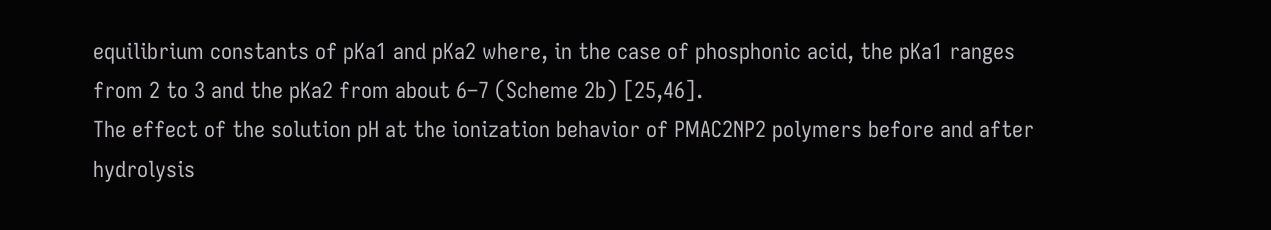equilibrium constants of pKa1 and pKa2 where, in the case of phosphonic acid, the pKa1 ranges from 2 to 3 and the pKa2 from about 6–7 (Scheme 2b) [25,46].
The effect of the solution pH at the ionization behavior of PMAC2NP2 polymers before and after hydrolysis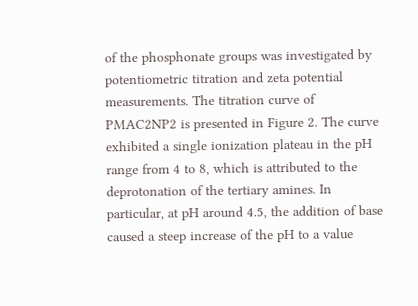of the phosphonate groups was investigated by potentiometric titration and zeta potential measurements. The titration curve of PMAC2NP2 is presented in Figure 2. The curve exhibited a single ionization plateau in the pH range from 4 to 8, which is attributed to the deprotonation of the tertiary amines. In particular, at pH around 4.5, the addition of base caused a steep increase of the pH to a value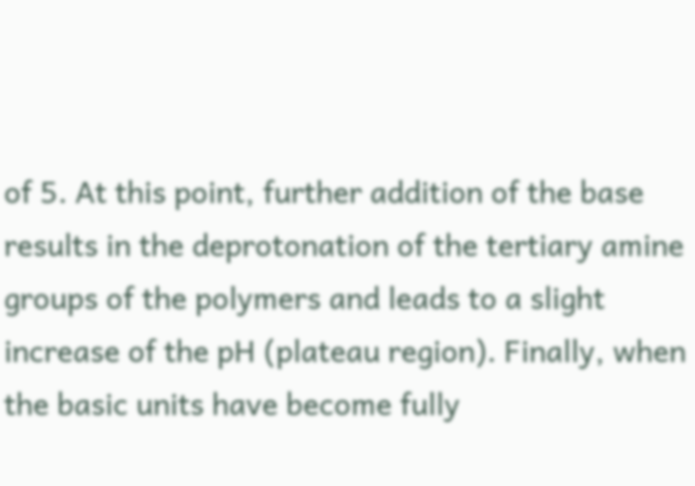of 5. At this point, further addition of the base results in the deprotonation of the tertiary amine groups of the polymers and leads to a slight increase of the pH (plateau region). Finally, when the basic units have become fully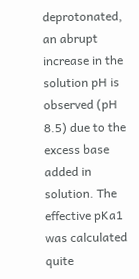deprotonated, an abrupt increase in the solution pH is observed (pH 8.5) due to the excess base added in solution. The effective pKa1 was calculated quite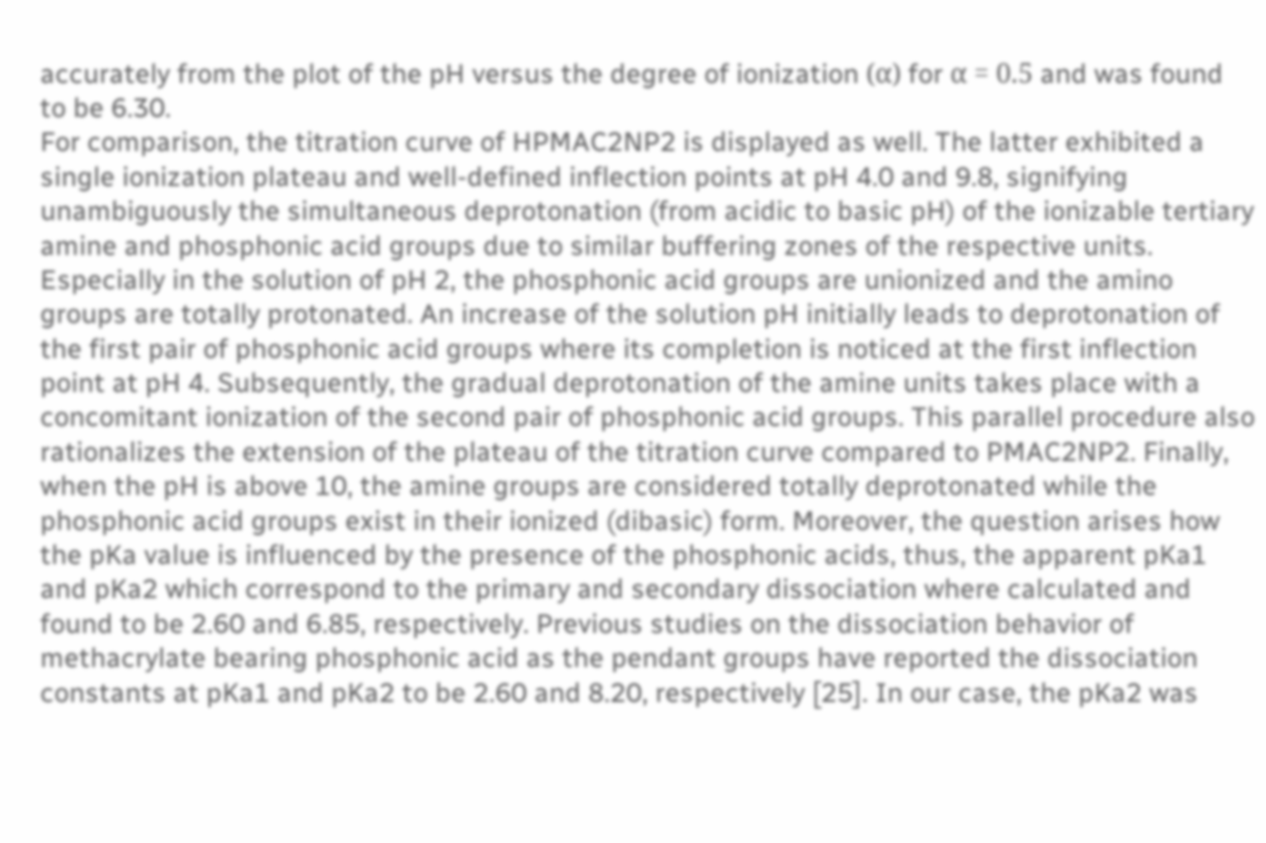accurately from the plot of the pH versus the degree of ionization (α) for α = 0.5 and was found to be 6.30.
For comparison, the titration curve of HPMAC2NP2 is displayed as well. The latter exhibited a single ionization plateau and well-defined inflection points at pH 4.0 and 9.8, signifying unambiguously the simultaneous deprotonation (from acidic to basic pH) of the ionizable tertiary amine and phosphonic acid groups due to similar buffering zones of the respective units. Especially in the solution of pH 2, the phosphonic acid groups are unionized and the amino groups are totally protonated. An increase of the solution pH initially leads to deprotonation of the first pair of phosphonic acid groups where its completion is noticed at the first inflection point at pH 4. Subsequently, the gradual deprotonation of the amine units takes place with a concomitant ionization of the second pair of phosphonic acid groups. This parallel procedure also rationalizes the extension of the plateau of the titration curve compared to PMAC2NP2. Finally, when the pH is above 10, the amine groups are considered totally deprotonated while the phosphonic acid groups exist in their ionized (dibasic) form. Moreover, the question arises how the pKa value is influenced by the presence of the phosphonic acids, thus, the apparent pKa1 and pKa2 which correspond to the primary and secondary dissociation where calculated and found to be 2.60 and 6.85, respectively. Previous studies on the dissociation behavior of methacrylate bearing phosphonic acid as the pendant groups have reported the dissociation constants at pKa1 and pKa2 to be 2.60 and 8.20, respectively [25]. In our case, the pKa2 was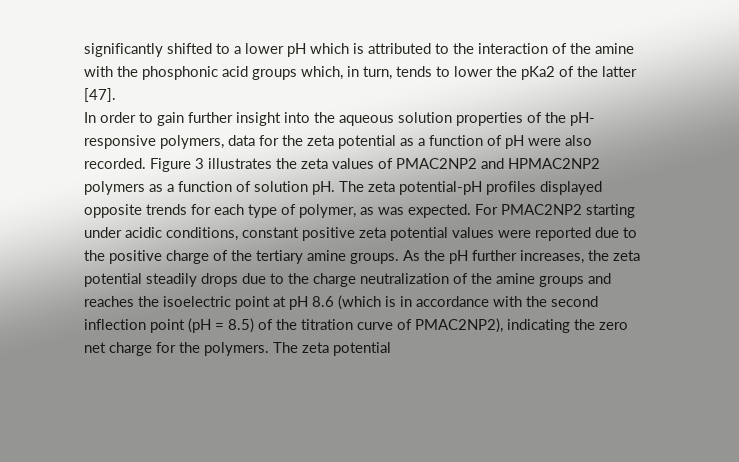significantly shifted to a lower pH which is attributed to the interaction of the amine with the phosphonic acid groups which, in turn, tends to lower the pKa2 of the latter [47].
In order to gain further insight into the aqueous solution properties of the pH-responsive polymers, data for the zeta potential as a function of pH were also recorded. Figure 3 illustrates the zeta values of PMAC2NP2 and HPMAC2NP2 polymers as a function of solution pH. The zeta potential-pH profiles displayed opposite trends for each type of polymer, as was expected. For PMAC2NP2 starting under acidic conditions, constant positive zeta potential values were reported due to the positive charge of the tertiary amine groups. As the pH further increases, the zeta potential steadily drops due to the charge neutralization of the amine groups and reaches the isoelectric point at pH 8.6 (which is in accordance with the second inflection point (pH = 8.5) of the titration curve of PMAC2NP2), indicating the zero net charge for the polymers. The zeta potential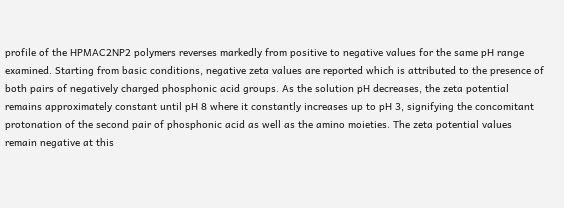profile of the HPMAC2NP2 polymers reverses markedly from positive to negative values for the same pH range examined. Starting from basic conditions, negative zeta values are reported which is attributed to the presence of both pairs of negatively charged phosphonic acid groups. As the solution pH decreases, the zeta potential remains approximately constant until pH 8 where it constantly increases up to pH 3, signifying the concomitant protonation of the second pair of phosphonic acid as well as the amino moieties. The zeta potential values remain negative at this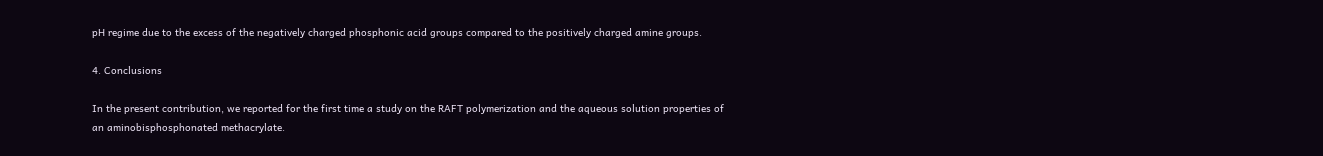pH regime due to the excess of the negatively charged phosphonic acid groups compared to the positively charged amine groups.

4. Conclusions

In the present contribution, we reported for the first time a study on the RAFT polymerization and the aqueous solution properties of an aminobisphosphonated methacrylate.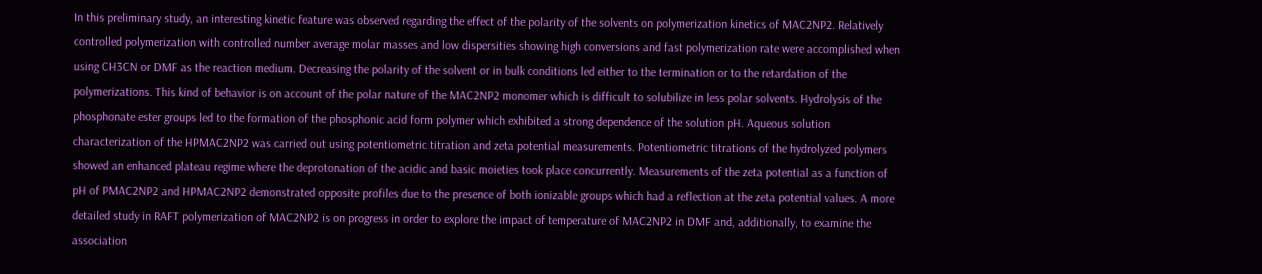In this preliminary study, an interesting kinetic feature was observed regarding the effect of the polarity of the solvents on polymerization kinetics of MAC2NP2. Relatively controlled polymerization with controlled number average molar masses and low dispersities showing high conversions and fast polymerization rate were accomplished when using CH3CN or DMF as the reaction medium. Decreasing the polarity of the solvent or in bulk conditions led either to the termination or to the retardation of the polymerizations. This kind of behavior is on account of the polar nature of the MAC2NP2 monomer which is difficult to solubilize in less polar solvents. Hydrolysis of the phosphonate ester groups led to the formation of the phosphonic acid form polymer which exhibited a strong dependence of the solution pH. Aqueous solution characterization of the HPMAC2NP2 was carried out using potentiometric titration and zeta potential measurements. Potentiometric titrations of the hydrolyzed polymers showed an enhanced plateau regime where the deprotonation of the acidic and basic moieties took place concurrently. Measurements of the zeta potential as a function of pH of PMAC2NP2 and HPMAC2NP2 demonstrated opposite profiles due to the presence of both ionizable groups which had a reflection at the zeta potential values. A more detailed study in RAFT polymerization of MAC2NP2 is on progress in order to explore the impact of temperature of MAC2NP2 in DMF and, additionally, to examine the association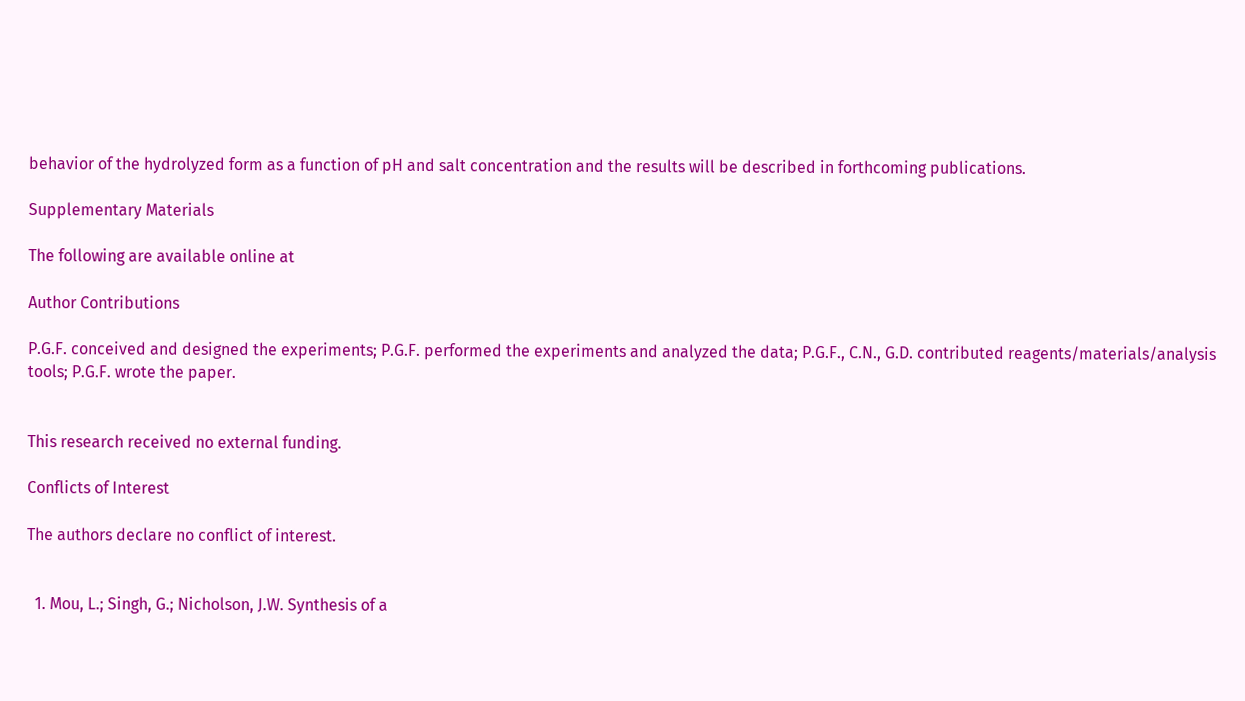behavior of the hydrolyzed form as a function of pH and salt concentration and the results will be described in forthcoming publications.

Supplementary Materials

The following are available online at

Author Contributions

P.G.F. conceived and designed the experiments; P.G.F. performed the experiments and analyzed the data; P.G.F., C.N., G.D. contributed reagents/materials/analysis tools; P.G.F. wrote the paper.


This research received no external funding.

Conflicts of Interest

The authors declare no conflict of interest.


  1. Mou, L.; Singh, G.; Nicholson, J.W. Synthesis of a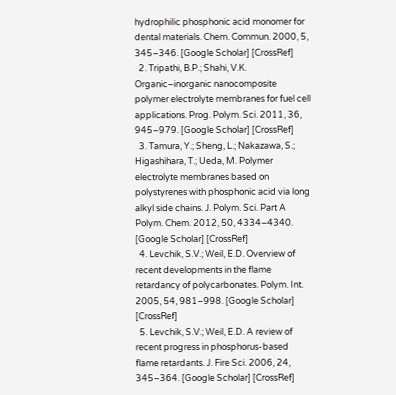hydrophilic phosphonic acid monomer for dental materials. Chem. Commun. 2000, 5, 345–346. [Google Scholar] [CrossRef]
  2. Tripathi, B.P.; Shahi, V.K. Organic–inorganic nanocomposite polymer electrolyte membranes for fuel cell applications. Prog. Polym. Sci. 2011, 36, 945–979. [Google Scholar] [CrossRef]
  3. Tamura, Y.; Sheng, L.; Nakazawa, S.; Higashihara, T.; Ueda, M. Polymer electrolyte membranes based on polystyrenes with phosphonic acid via long alkyl side chains. J. Polym. Sci. Part A Polym. Chem. 2012, 50, 4334–4340. [Google Scholar] [CrossRef]
  4. Levchik, S.V.; Weil, E.D. Overview of recent developments in the flame retardancy of polycarbonates. Polym. Int. 2005, 54, 981–998. [Google Scholar] [CrossRef]
  5. Levchik, S.V.; Weil, E.D. A review of recent progress in phosphorus-based flame retardants. J. Fire Sci. 2006, 24, 345–364. [Google Scholar] [CrossRef]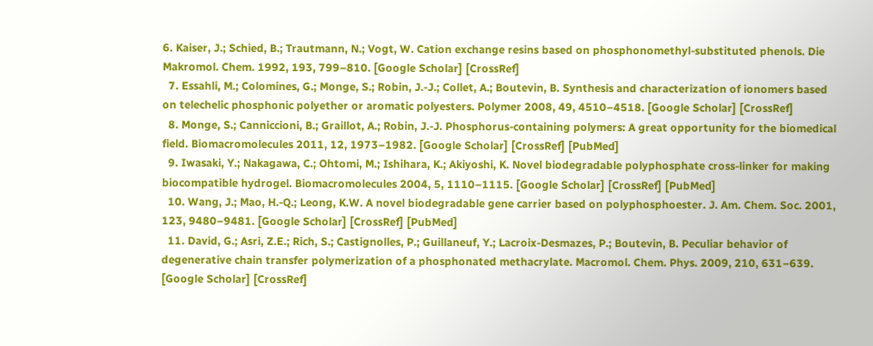6. Kaiser, J.; Schied, B.; Trautmann, N.; Vogt, W. Cation exchange resins based on phosphonomethyl-substituted phenols. Die Makromol. Chem. 1992, 193, 799–810. [Google Scholar] [CrossRef]
  7. Essahli, M.; Colomines, G.; Monge, S.; Robin, J.-J.; Collet, A.; Boutevin, B. Synthesis and characterization of ionomers based on telechelic phosphonic polyether or aromatic polyesters. Polymer 2008, 49, 4510–4518. [Google Scholar] [CrossRef]
  8. Monge, S.; Canniccioni, B.; Graillot, A.; Robin, J.-J. Phosphorus-containing polymers: A great opportunity for the biomedical field. Biomacromolecules 2011, 12, 1973–1982. [Google Scholar] [CrossRef] [PubMed]
  9. Iwasaki, Y.; Nakagawa, C.; Ohtomi, M.; Ishihara, K.; Akiyoshi, K. Novel biodegradable polyphosphate cross-linker for making biocompatible hydrogel. Biomacromolecules 2004, 5, 1110–1115. [Google Scholar] [CrossRef] [PubMed]
  10. Wang, J.; Mao, H.-Q.; Leong, K.W. A novel biodegradable gene carrier based on polyphosphoester. J. Am. Chem. Soc. 2001, 123, 9480–9481. [Google Scholar] [CrossRef] [PubMed]
  11. David, G.; Asri, Z.E.; Rich, S.; Castignolles, P.; Guillaneuf, Y.; Lacroix-Desmazes, P.; Boutevin, B. Peculiar behavior of degenerative chain transfer polymerization of a phosphonated methacrylate. Macromol. Chem. Phys. 2009, 210, 631–639. [Google Scholar] [CrossRef]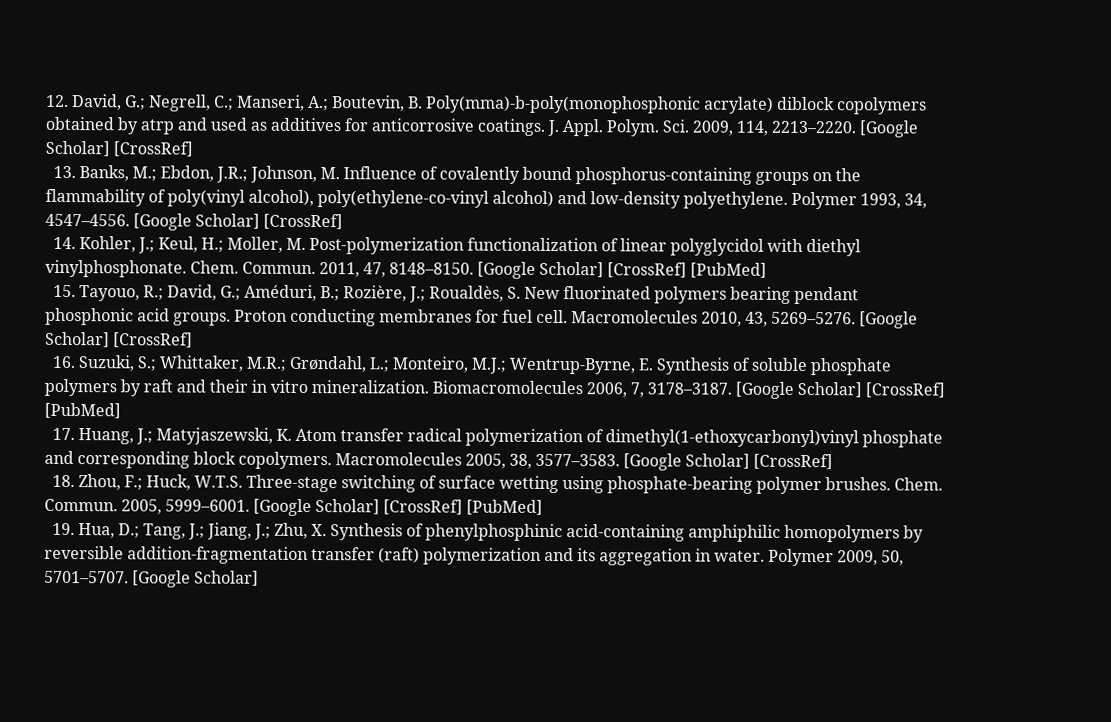12. David, G.; Negrell, C.; Manseri, A.; Boutevin, B. Poly(mma)-b-poly(monophosphonic acrylate) diblock copolymers obtained by atrp and used as additives for anticorrosive coatings. J. Appl. Polym. Sci. 2009, 114, 2213–2220. [Google Scholar] [CrossRef]
  13. Banks, M.; Ebdon, J.R.; Johnson, M. Influence of covalently bound phosphorus-containing groups on the flammability of poly(vinyl alcohol), poly(ethylene-co-vinyl alcohol) and low-density polyethylene. Polymer 1993, 34, 4547–4556. [Google Scholar] [CrossRef]
  14. Kohler, J.; Keul, H.; Moller, M. Post-polymerization functionalization of linear polyglycidol with diethyl vinylphosphonate. Chem. Commun. 2011, 47, 8148–8150. [Google Scholar] [CrossRef] [PubMed]
  15. Tayouo, R.; David, G.; Améduri, B.; Rozière, J.; Roualdès, S. New fluorinated polymers bearing pendant phosphonic acid groups. Proton conducting membranes for fuel cell. Macromolecules 2010, 43, 5269–5276. [Google Scholar] [CrossRef]
  16. Suzuki, S.; Whittaker, M.R.; Grøndahl, L.; Monteiro, M.J.; Wentrup-Byrne, E. Synthesis of soluble phosphate polymers by raft and their in vitro mineralization. Biomacromolecules 2006, 7, 3178–3187. [Google Scholar] [CrossRef] [PubMed]
  17. Huang, J.; Matyjaszewski, K. Atom transfer radical polymerization of dimethyl(1-ethoxycarbonyl)vinyl phosphate and corresponding block copolymers. Macromolecules 2005, 38, 3577–3583. [Google Scholar] [CrossRef]
  18. Zhou, F.; Huck, W.T.S. Three-stage switching of surface wetting using phosphate-bearing polymer brushes. Chem. Commun. 2005, 5999–6001. [Google Scholar] [CrossRef] [PubMed]
  19. Hua, D.; Tang, J.; Jiang, J.; Zhu, X. Synthesis of phenylphosphinic acid-containing amphiphilic homopolymers by reversible addition-fragmentation transfer (raft) polymerization and its aggregation in water. Polymer 2009, 50, 5701–5707. [Google Scholar]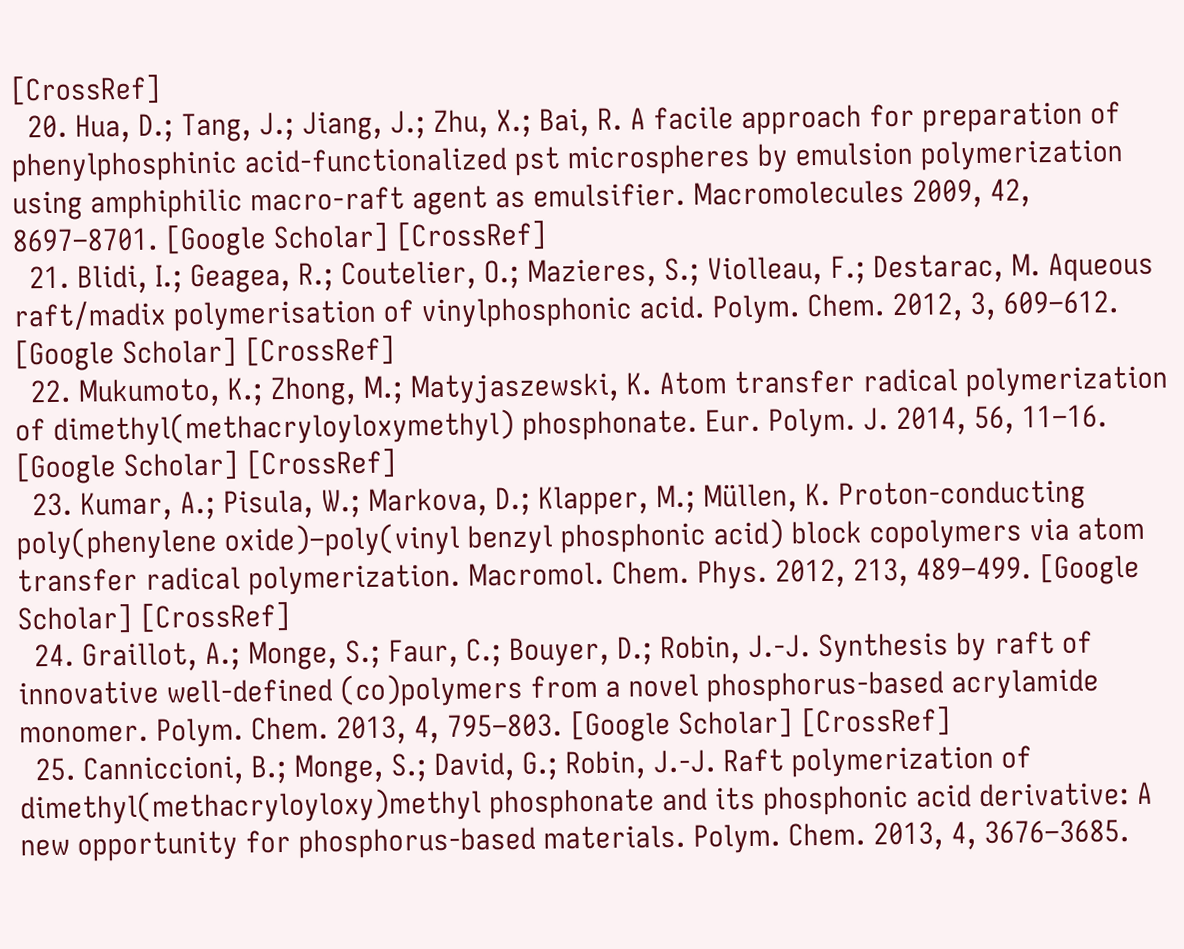[CrossRef]
  20. Hua, D.; Tang, J.; Jiang, J.; Zhu, X.; Bai, R. A facile approach for preparation of phenylphosphinic acid-functionalized pst microspheres by emulsion polymerization using amphiphilic macro-raft agent as emulsifier. Macromolecules 2009, 42, 8697–8701. [Google Scholar] [CrossRef]
  21. Blidi, I.; Geagea, R.; Coutelier, O.; Mazieres, S.; Violleau, F.; Destarac, M. Aqueous raft/madix polymerisation of vinylphosphonic acid. Polym. Chem. 2012, 3, 609–612. [Google Scholar] [CrossRef]
  22. Mukumoto, K.; Zhong, M.; Matyjaszewski, K. Atom transfer radical polymerization of dimethyl(methacryloyloxymethyl) phosphonate. Eur. Polym. J. 2014, 56, 11–16. [Google Scholar] [CrossRef]
  23. Kumar, A.; Pisula, W.; Markova, D.; Klapper, M.; Müllen, K. Proton-conducting poly(phenylene oxide)–poly(vinyl benzyl phosphonic acid) block copolymers via atom transfer radical polymerization. Macromol. Chem. Phys. 2012, 213, 489–499. [Google Scholar] [CrossRef]
  24. Graillot, A.; Monge, S.; Faur, C.; Bouyer, D.; Robin, J.-J. Synthesis by raft of innovative well-defined (co)polymers from a novel phosphorus-based acrylamide monomer. Polym. Chem. 2013, 4, 795–803. [Google Scholar] [CrossRef]
  25. Canniccioni, B.; Monge, S.; David, G.; Robin, J.-J. Raft polymerization of dimethyl(methacryloyloxy)methyl phosphonate and its phosphonic acid derivative: A new opportunity for phosphorus-based materials. Polym. Chem. 2013, 4, 3676–3685.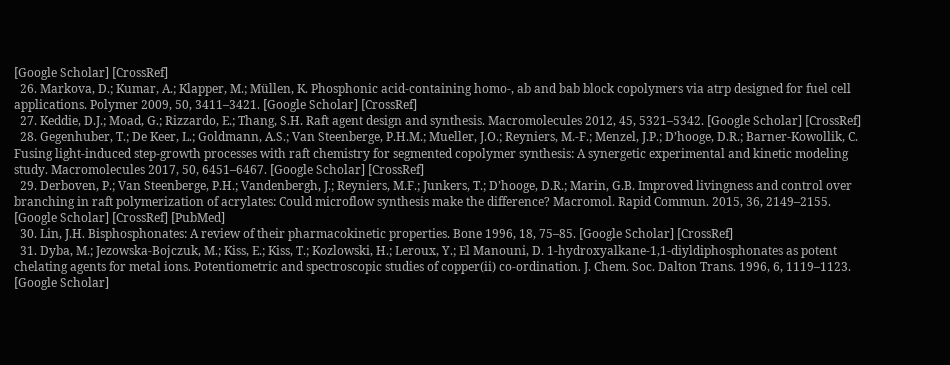[Google Scholar] [CrossRef]
  26. Markova, D.; Kumar, A.; Klapper, M.; Müllen, K. Phosphonic acid-containing homo-, ab and bab block copolymers via atrp designed for fuel cell applications. Polymer 2009, 50, 3411–3421. [Google Scholar] [CrossRef]
  27. Keddie, D.J.; Moad, G.; Rizzardo, E.; Thang, S.H. Raft agent design and synthesis. Macromolecules 2012, 45, 5321–5342. [Google Scholar] [CrossRef]
  28. Gegenhuber, T.; De Keer, L.; Goldmann, A.S.; Van Steenberge, P.H.M.; Mueller, J.O.; Reyniers, M.-F.; Menzel, J.P.; D’hooge, D.R.; Barner-Kowollik, C. Fusing light-induced step-growth processes with raft chemistry for segmented copolymer synthesis: A synergetic experimental and kinetic modeling study. Macromolecules 2017, 50, 6451–6467. [Google Scholar] [CrossRef]
  29. Derboven, P.; Van Steenberge, P.H.; Vandenbergh, J.; Reyniers, M.F.; Junkers, T.; D’hooge, D.R.; Marin, G.B. Improved livingness and control over branching in raft polymerization of acrylates: Could microflow synthesis make the difference? Macromol. Rapid Commun. 2015, 36, 2149–2155. [Google Scholar] [CrossRef] [PubMed]
  30. Lin, J.H. Bisphosphonates: A review of their pharmacokinetic properties. Bone 1996, 18, 75–85. [Google Scholar] [CrossRef]
  31. Dyba, M.; Jezowska-Bojczuk, M.; Kiss, E.; Kiss, T.; Kozlowski, H.; Leroux, Y.; El Manouni, D. 1-hydroxyalkane-1,1-diyldiphosphonates as potent chelating agents for metal ions. Potentiometric and spectroscopic studies of copper(ii) co-ordination. J. Chem. Soc. Dalton Trans. 1996, 6, 1119–1123. [Google Scholar]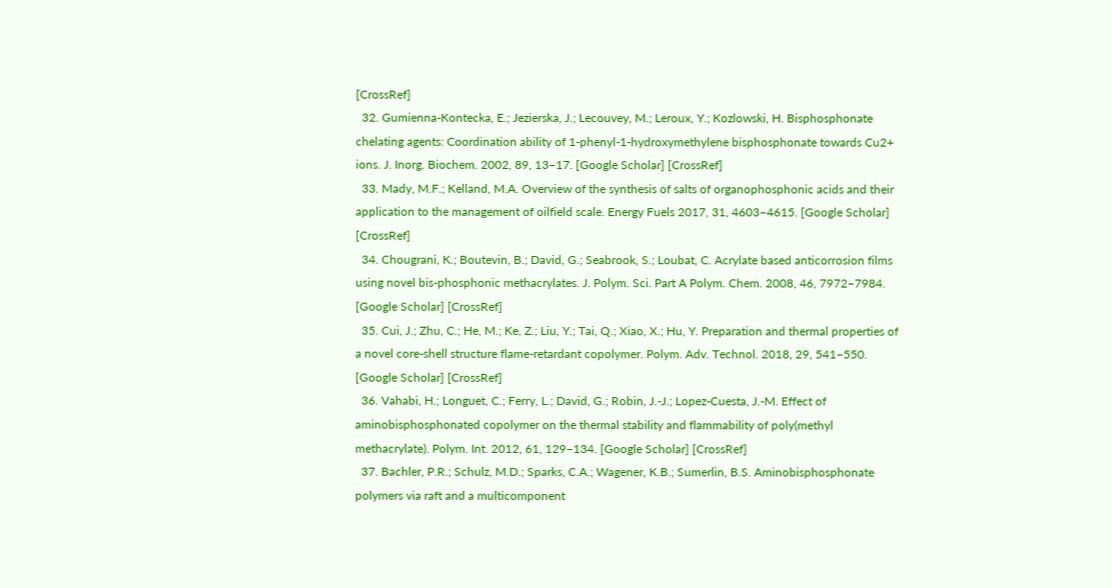[CrossRef]
  32. Gumienna-Kontecka, E.; Jezierska, J.; Lecouvey, M.; Leroux, Y.; Kozlowski, H. Bisphosphonate chelating agents: Coordination ability of 1-phenyl-1-hydroxymethylene bisphosphonate towards Cu2+ ions. J. Inorg. Biochem. 2002, 89, 13–17. [Google Scholar] [CrossRef]
  33. Mady, M.F.; Kelland, M.A. Overview of the synthesis of salts of organophosphonic acids and their application to the management of oilfield scale. Energy Fuels 2017, 31, 4603–4615. [Google Scholar] [CrossRef]
  34. Chougrani, K.; Boutevin, B.; David, G.; Seabrook, S.; Loubat, C. Acrylate based anticorrosion films using novel bis-phosphonic methacrylates. J. Polym. Sci. Part A Polym. Chem. 2008, 46, 7972–7984. [Google Scholar] [CrossRef]
  35. Cui, J.; Zhu, C.; He, M.; Ke, Z.; Liu, Y.; Tai, Q.; Xiao, X.; Hu, Y. Preparation and thermal properties of a novel core-shell structure flame-retardant copolymer. Polym. Adv. Technol. 2018, 29, 541–550. [Google Scholar] [CrossRef]
  36. Vahabi, H.; Longuet, C.; Ferry, L.; David, G.; Robin, J.-J.; Lopez-Cuesta, J.-M. Effect of aminobisphosphonated copolymer on the thermal stability and flammability of poly(methyl methacrylate). Polym. Int. 2012, 61, 129–134. [Google Scholar] [CrossRef]
  37. Bachler, P.R.; Schulz, M.D.; Sparks, C.A.; Wagener, K.B.; Sumerlin, B.S. Aminobisphosphonate polymers via raft and a multicomponent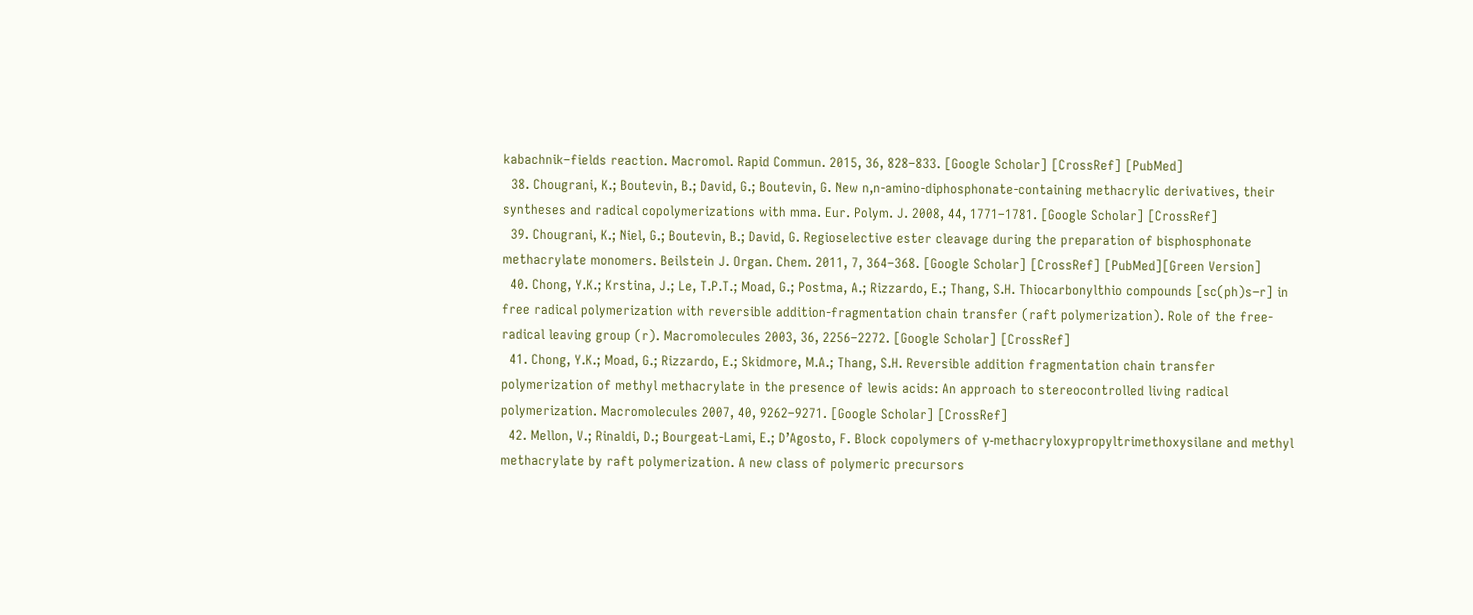kabachnik–fields reaction. Macromol. Rapid Commun. 2015, 36, 828–833. [Google Scholar] [CrossRef] [PubMed]
  38. Chougrani, K.; Boutevin, B.; David, G.; Boutevin, G. New n,n-amino-diphosphonate-containing methacrylic derivatives, their syntheses and radical copolymerizations with mma. Eur. Polym. J. 2008, 44, 1771–1781. [Google Scholar] [CrossRef]
  39. Chougrani, K.; Niel, G.; Boutevin, B.; David, G. Regioselective ester cleavage during the preparation of bisphosphonate methacrylate monomers. Beilstein J. Organ. Chem. 2011, 7, 364–368. [Google Scholar] [CrossRef] [PubMed][Green Version]
  40. Chong, Y.K.; Krstina, J.; Le, T.P.T.; Moad, G.; Postma, A.; Rizzardo, E.; Thang, S.H. Thiocarbonylthio compounds [sc(ph)s−r] in free radical polymerization with reversible addition-fragmentation chain transfer (raft polymerization). Role of the free-radical leaving group (r). Macromolecules 2003, 36, 2256–2272. [Google Scholar] [CrossRef]
  41. Chong, Y.K.; Moad, G.; Rizzardo, E.; Skidmore, M.A.; Thang, S.H. Reversible addition fragmentation chain transfer polymerization of methyl methacrylate in the presence of lewis acids: An approach to stereocontrolled living radical polymerization. Macromolecules 2007, 40, 9262–9271. [Google Scholar] [CrossRef]
  42. Mellon, V.; Rinaldi, D.; Bourgeat-Lami, E.; D’Agosto, F. Block copolymers of γ-methacryloxypropyltrimethoxysilane and methyl methacrylate by raft polymerization. A new class of polymeric precursors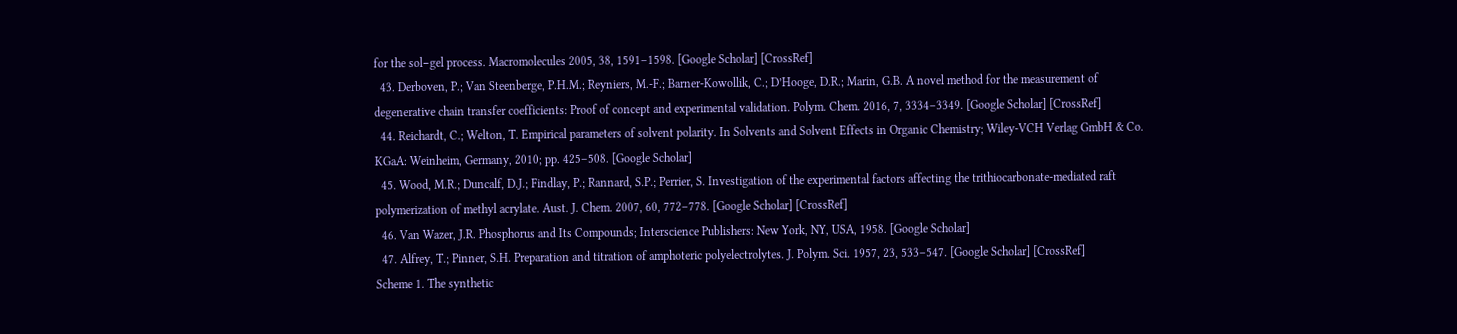for the sol−gel process. Macromolecules 2005, 38, 1591–1598. [Google Scholar] [CrossRef]
  43. Derboven, P.; Van Steenberge, P.H.M.; Reyniers, M.-F.; Barner-Kowollik, C.; D’Hooge, D.R.; Marin, G.B. A novel method for the measurement of degenerative chain transfer coefficients: Proof of concept and experimental validation. Polym. Chem. 2016, 7, 3334–3349. [Google Scholar] [CrossRef]
  44. Reichardt, C.; Welton, T. Empirical parameters of solvent polarity. In Solvents and Solvent Effects in Organic Chemistry; Wiley-VCH Verlag GmbH & Co. KGaA: Weinheim, Germany, 2010; pp. 425–508. [Google Scholar]
  45. Wood, M.R.; Duncalf, D.J.; Findlay, P.; Rannard, S.P.; Perrier, S. Investigation of the experimental factors affecting the trithiocarbonate-mediated raft polymerization of methyl acrylate. Aust. J. Chem. 2007, 60, 772–778. [Google Scholar] [CrossRef]
  46. Van Wazer, J.R. Phosphorus and Its Compounds; Interscience Publishers: New York, NY, USA, 1958. [Google Scholar]
  47. Alfrey, T.; Pinner, S.H. Preparation and titration of amphoteric polyelectrolytes. J. Polym. Sci. 1957, 23, 533–547. [Google Scholar] [CrossRef]
Scheme 1. The synthetic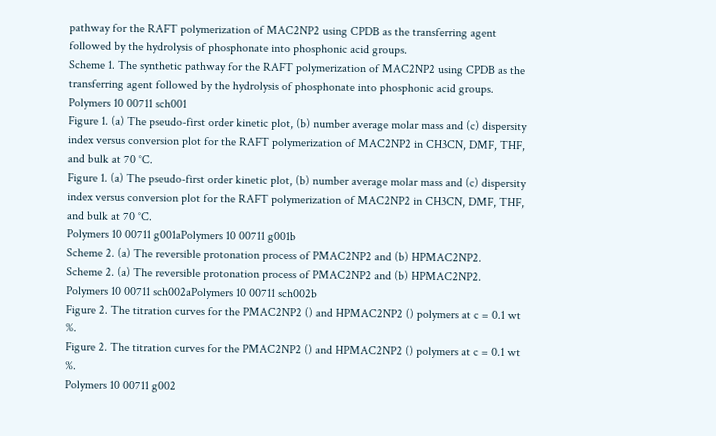pathway for the RAFT polymerization of MAC2NP2 using CPDB as the transferring agent followed by the hydrolysis of phosphonate into phosphonic acid groups.
Scheme 1. The synthetic pathway for the RAFT polymerization of MAC2NP2 using CPDB as the transferring agent followed by the hydrolysis of phosphonate into phosphonic acid groups.
Polymers 10 00711 sch001
Figure 1. (a) The pseudo-first order kinetic plot, (b) number average molar mass and (c) dispersity index versus conversion plot for the RAFT polymerization of MAC2NP2 in CH3CN, DMF, THF, and bulk at 70 °C.
Figure 1. (a) The pseudo-first order kinetic plot, (b) number average molar mass and (c) dispersity index versus conversion plot for the RAFT polymerization of MAC2NP2 in CH3CN, DMF, THF, and bulk at 70 °C.
Polymers 10 00711 g001aPolymers 10 00711 g001b
Scheme 2. (a) The reversible protonation process of PMAC2NP2 and (b) HPMAC2NP2.
Scheme 2. (a) The reversible protonation process of PMAC2NP2 and (b) HPMAC2NP2.
Polymers 10 00711 sch002aPolymers 10 00711 sch002b
Figure 2. The titration curves for the PMAC2NP2 () and HPMAC2NP2 () polymers at c = 0.1 wt %.
Figure 2. The titration curves for the PMAC2NP2 () and HPMAC2NP2 () polymers at c = 0.1 wt %.
Polymers 10 00711 g002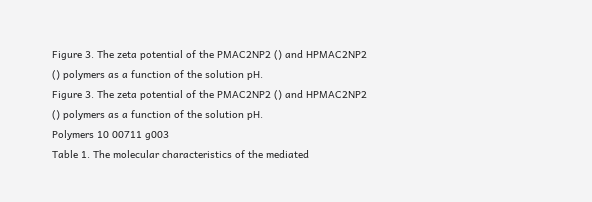Figure 3. The zeta potential of the PMAC2NP2 () and HPMAC2NP2 () polymers as a function of the solution pH.
Figure 3. The zeta potential of the PMAC2NP2 () and HPMAC2NP2 () polymers as a function of the solution pH.
Polymers 10 00711 g003
Table 1. The molecular characteristics of the mediated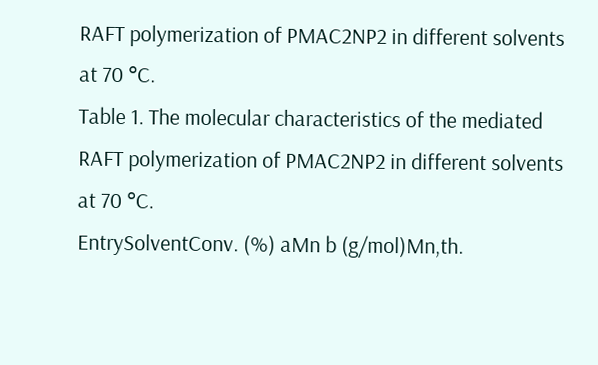RAFT polymerization of PMAC2NP2 in different solvents at 70 °C.
Table 1. The molecular characteristics of the mediated RAFT polymerization of PMAC2NP2 in different solvents at 70 °C.
EntrySolventConv. (%) aMn b (g/mol)Mn,th.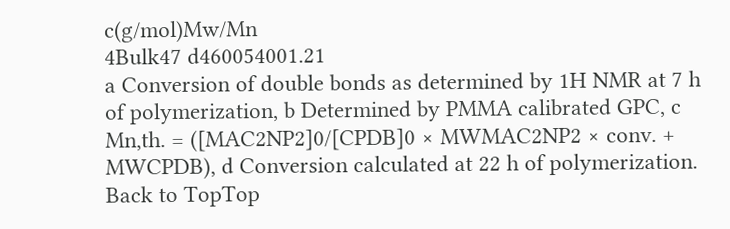c(g/mol)Mw/Mn
4Bulk47 d460054001.21
a Conversion of double bonds as determined by 1H NMR at 7 h of polymerization, b Determined by PMMA calibrated GPC, c Mn,th. = ([MAC2NP2]0/[CPDB]0 × MWMAC2NP2 × conv. + MWCPDB), d Conversion calculated at 22 h of polymerization.
Back to TopTop